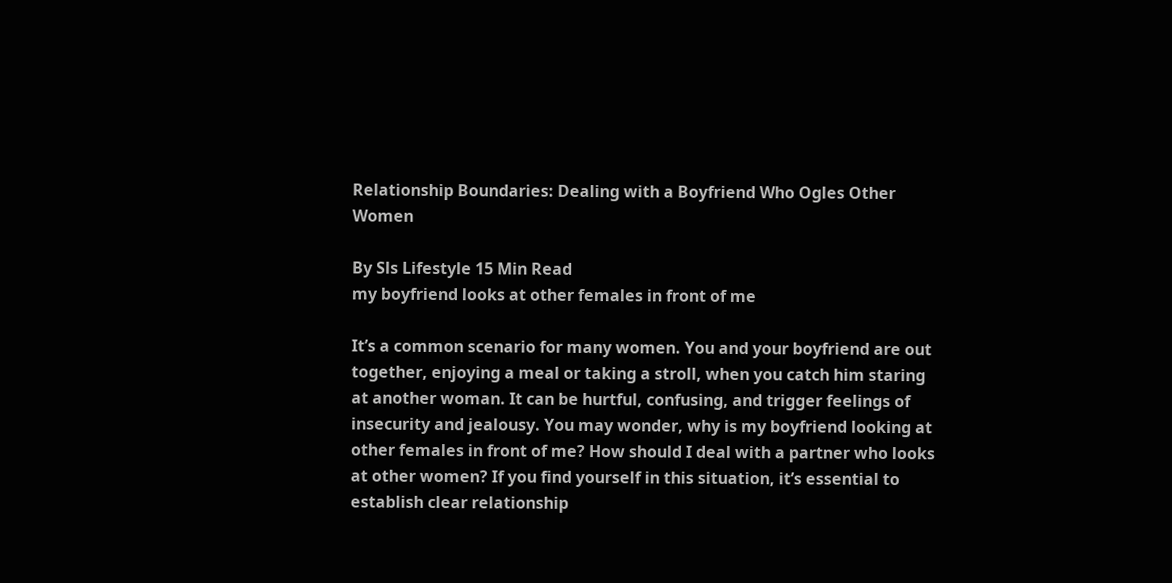Relationship Boundaries: Dealing with a Boyfriend Who Ogles Other Women

By Sls Lifestyle 15 Min Read
my boyfriend looks at other females in front of me

It’s a common scenario for many women. You and your boyfriend are out together, enjoying a meal or taking a stroll, when you catch him staring at another woman. It can be hurtful, confusing, and trigger feelings of insecurity and jealousy. You may wonder, why is my boyfriend looking at other females in front of me? How should I deal with a partner who looks at other women? If you find yourself in this situation, it’s essential to establish clear relationship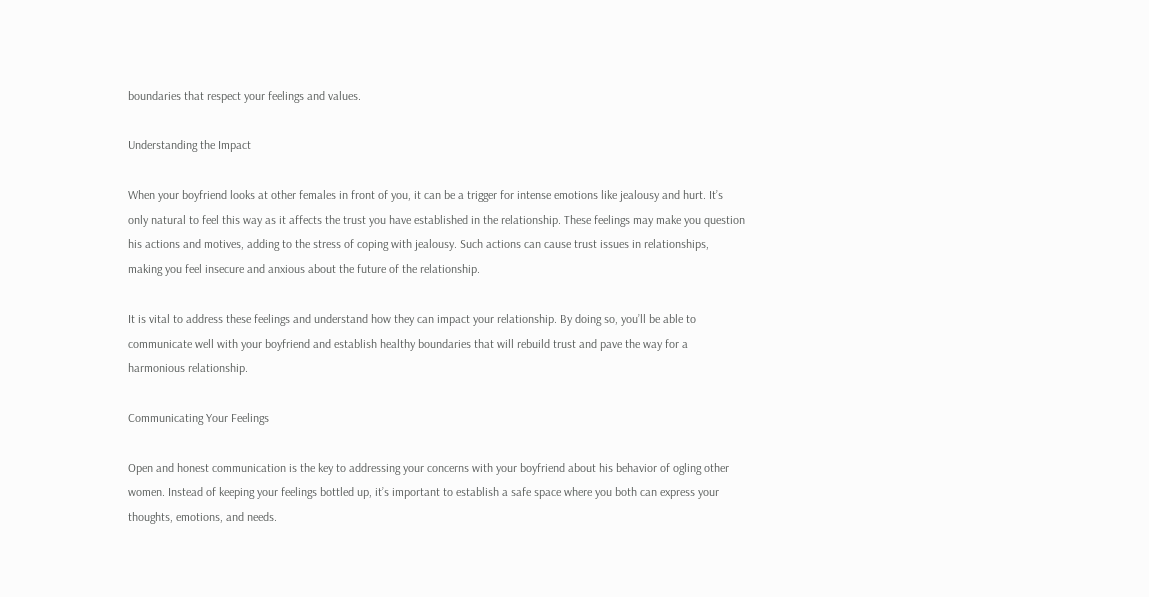boundaries that respect your feelings and values.

Understanding the Impact

When your boyfriend looks at other females in front of you, it can be a trigger for intense emotions like jealousy and hurt. It’s only natural to feel this way as it affects the trust you have established in the relationship. These feelings may make you question his actions and motives, adding to the stress of coping with jealousy. Such actions can cause trust issues in relationships, making you feel insecure and anxious about the future of the relationship.

It is vital to address these feelings and understand how they can impact your relationship. By doing so, you’ll be able to communicate well with your boyfriend and establish healthy boundaries that will rebuild trust and pave the way for a harmonious relationship.

Communicating Your Feelings

Open and honest communication is the key to addressing your concerns with your boyfriend about his behavior of ogling other women. Instead of keeping your feelings bottled up, it’s important to establish a safe space where you both can express your thoughts, emotions, and needs.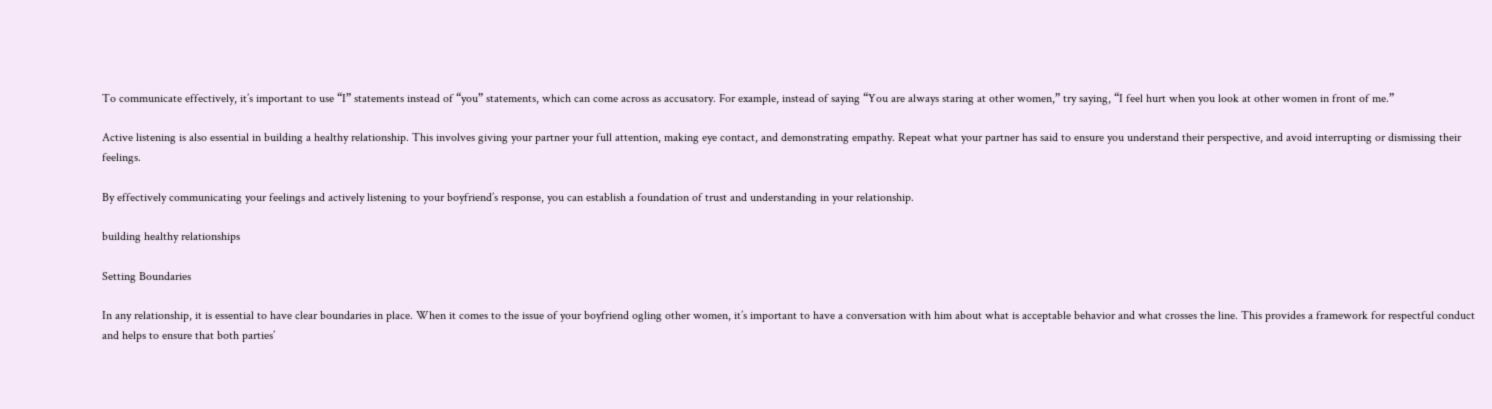To communicate effectively, it’s important to use “I” statements instead of “you” statements, which can come across as accusatory. For example, instead of saying “You are always staring at other women,” try saying, “I feel hurt when you look at other women in front of me.”

Active listening is also essential in building a healthy relationship. This involves giving your partner your full attention, making eye contact, and demonstrating empathy. Repeat what your partner has said to ensure you understand their perspective, and avoid interrupting or dismissing their feelings.

By effectively communicating your feelings and actively listening to your boyfriend’s response, you can establish a foundation of trust and understanding in your relationship.

building healthy relationships

Setting Boundaries

In any relationship, it is essential to have clear boundaries in place. When it comes to the issue of your boyfriend ogling other women, it’s important to have a conversation with him about what is acceptable behavior and what crosses the line. This provides a framework for respectful conduct and helps to ensure that both parties’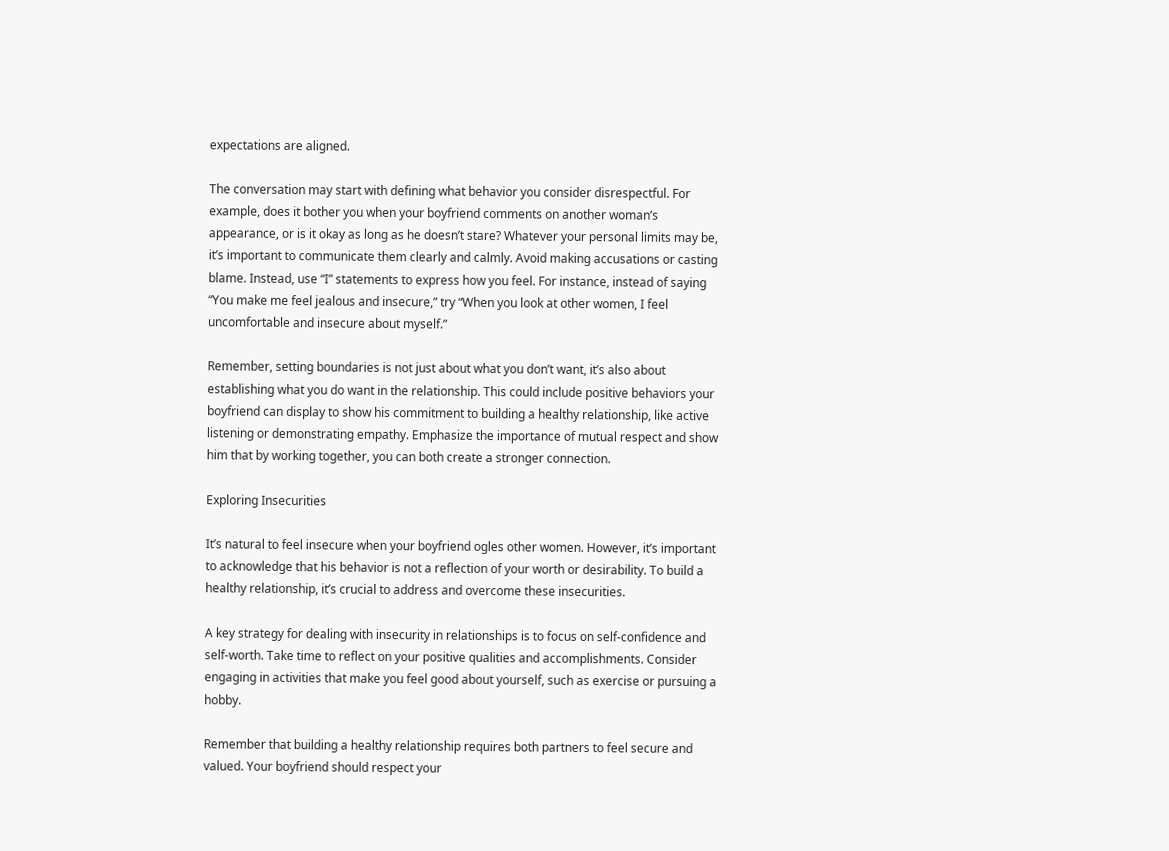expectations are aligned.

The conversation may start with defining what behavior you consider disrespectful. For example, does it bother you when your boyfriend comments on another woman’s appearance, or is it okay as long as he doesn’t stare? Whatever your personal limits may be, it’s important to communicate them clearly and calmly. Avoid making accusations or casting blame. Instead, use “I” statements to express how you feel. For instance, instead of saying “You make me feel jealous and insecure,” try “When you look at other women, I feel uncomfortable and insecure about myself.”

Remember, setting boundaries is not just about what you don’t want, it’s also about establishing what you do want in the relationship. This could include positive behaviors your boyfriend can display to show his commitment to building a healthy relationship, like active listening or demonstrating empathy. Emphasize the importance of mutual respect and show him that by working together, you can both create a stronger connection.

Exploring Insecurities

It’s natural to feel insecure when your boyfriend ogles other women. However, it’s important to acknowledge that his behavior is not a reflection of your worth or desirability. To build a healthy relationship, it’s crucial to address and overcome these insecurities.

A key strategy for dealing with insecurity in relationships is to focus on self-confidence and self-worth. Take time to reflect on your positive qualities and accomplishments. Consider engaging in activities that make you feel good about yourself, such as exercise or pursuing a hobby.

Remember that building a healthy relationship requires both partners to feel secure and valued. Your boyfriend should respect your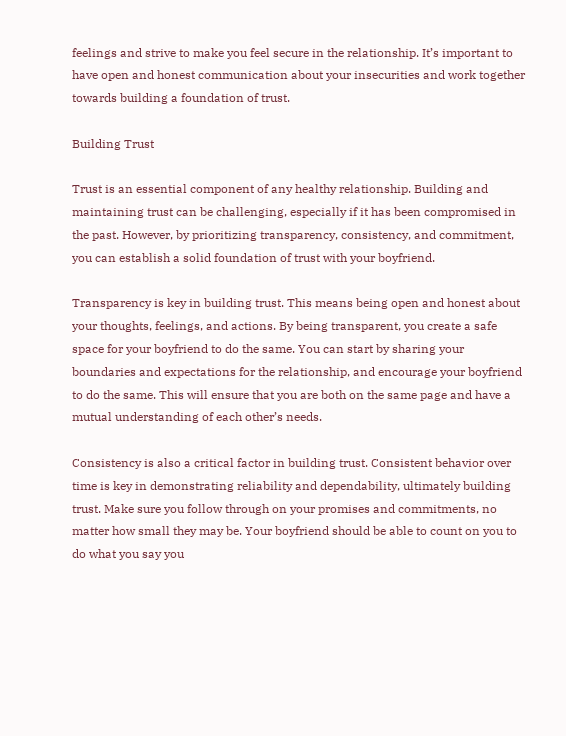feelings and strive to make you feel secure in the relationship. It’s important to have open and honest communication about your insecurities and work together towards building a foundation of trust.

Building Trust

Trust is an essential component of any healthy relationship. Building and maintaining trust can be challenging, especially if it has been compromised in the past. However, by prioritizing transparency, consistency, and commitment, you can establish a solid foundation of trust with your boyfriend.

Transparency is key in building trust. This means being open and honest about your thoughts, feelings, and actions. By being transparent, you create a safe space for your boyfriend to do the same. You can start by sharing your boundaries and expectations for the relationship, and encourage your boyfriend to do the same. This will ensure that you are both on the same page and have a mutual understanding of each other’s needs.

Consistency is also a critical factor in building trust. Consistent behavior over time is key in demonstrating reliability and dependability, ultimately building trust. Make sure you follow through on your promises and commitments, no matter how small they may be. Your boyfriend should be able to count on you to do what you say you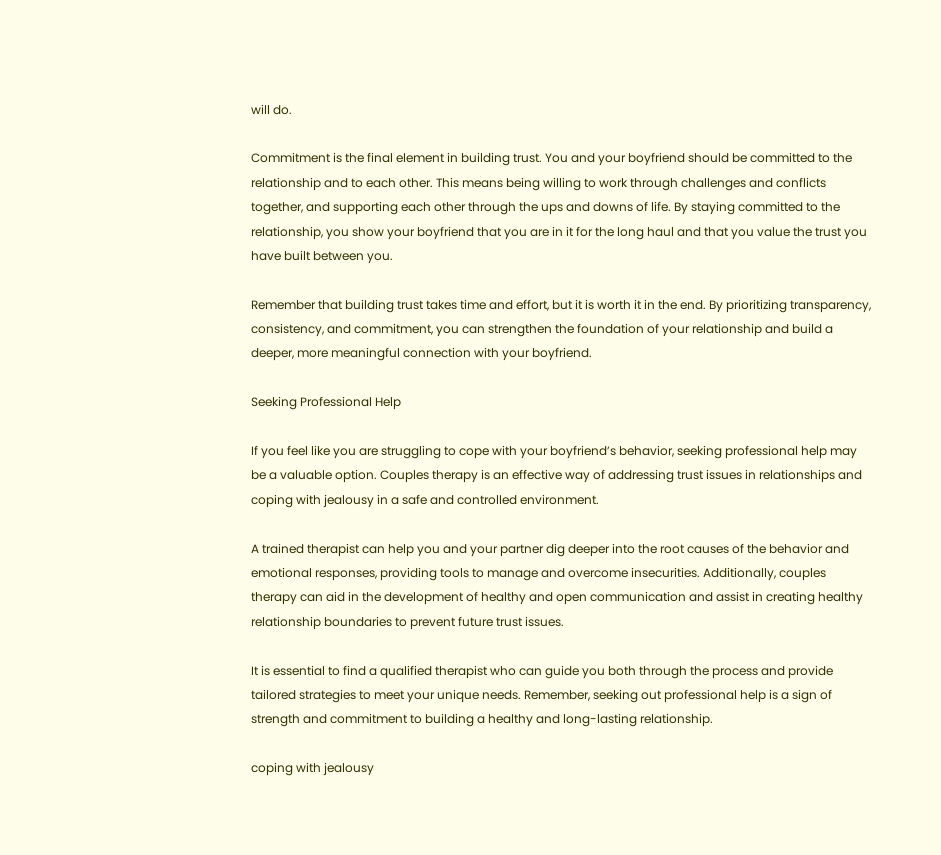will do.

Commitment is the final element in building trust. You and your boyfriend should be committed to the relationship and to each other. This means being willing to work through challenges and conflicts together, and supporting each other through the ups and downs of life. By staying committed to the relationship, you show your boyfriend that you are in it for the long haul and that you value the trust you have built between you.

Remember that building trust takes time and effort, but it is worth it in the end. By prioritizing transparency, consistency, and commitment, you can strengthen the foundation of your relationship and build a deeper, more meaningful connection with your boyfriend.

Seeking Professional Help

If you feel like you are struggling to cope with your boyfriend’s behavior, seeking professional help may be a valuable option. Couples therapy is an effective way of addressing trust issues in relationships and coping with jealousy in a safe and controlled environment.

A trained therapist can help you and your partner dig deeper into the root causes of the behavior and emotional responses, providing tools to manage and overcome insecurities. Additionally, couples therapy can aid in the development of healthy and open communication and assist in creating healthy relationship boundaries to prevent future trust issues.

It is essential to find a qualified therapist who can guide you both through the process and provide tailored strategies to meet your unique needs. Remember, seeking out professional help is a sign of strength and commitment to building a healthy and long-lasting relationship.

coping with jealousy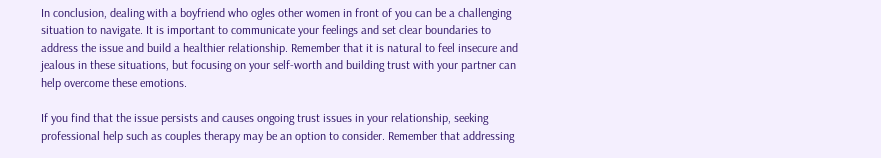In conclusion, dealing with a boyfriend who ogles other women in front of you can be a challenging situation to navigate. It is important to communicate your feelings and set clear boundaries to address the issue and build a healthier relationship. Remember that it is natural to feel insecure and jealous in these situations, but focusing on your self-worth and building trust with your partner can help overcome these emotions.

If you find that the issue persists and causes ongoing trust issues in your relationship, seeking professional help such as couples therapy may be an option to consider. Remember that addressing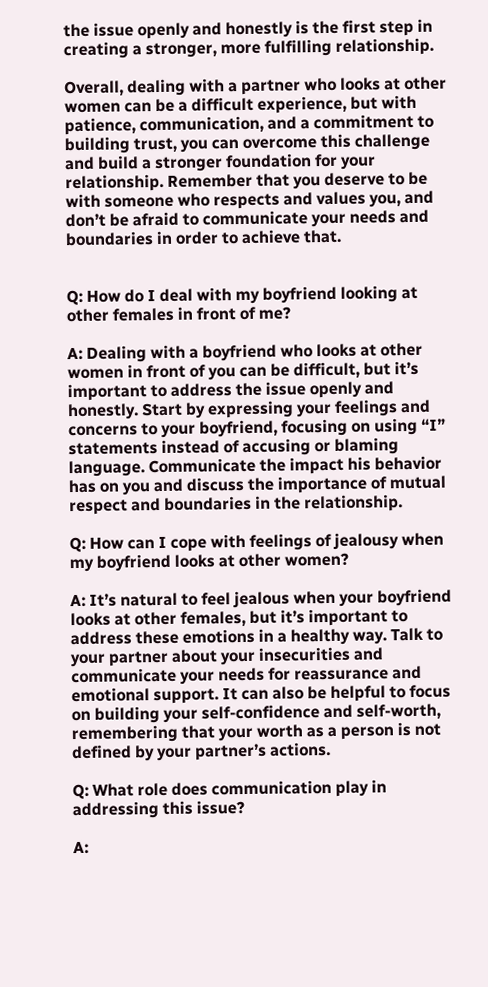the issue openly and honestly is the first step in creating a stronger, more fulfilling relationship.

Overall, dealing with a partner who looks at other women can be a difficult experience, but with patience, communication, and a commitment to building trust, you can overcome this challenge and build a stronger foundation for your relationship. Remember that you deserve to be with someone who respects and values you, and don’t be afraid to communicate your needs and boundaries in order to achieve that.


Q: How do I deal with my boyfriend looking at other females in front of me?

A: Dealing with a boyfriend who looks at other women in front of you can be difficult, but it’s important to address the issue openly and honestly. Start by expressing your feelings and concerns to your boyfriend, focusing on using “I” statements instead of accusing or blaming language. Communicate the impact his behavior has on you and discuss the importance of mutual respect and boundaries in the relationship.

Q: How can I cope with feelings of jealousy when my boyfriend looks at other women?

A: It’s natural to feel jealous when your boyfriend looks at other females, but it’s important to address these emotions in a healthy way. Talk to your partner about your insecurities and communicate your needs for reassurance and emotional support. It can also be helpful to focus on building your self-confidence and self-worth, remembering that your worth as a person is not defined by your partner’s actions.

Q: What role does communication play in addressing this issue?

A: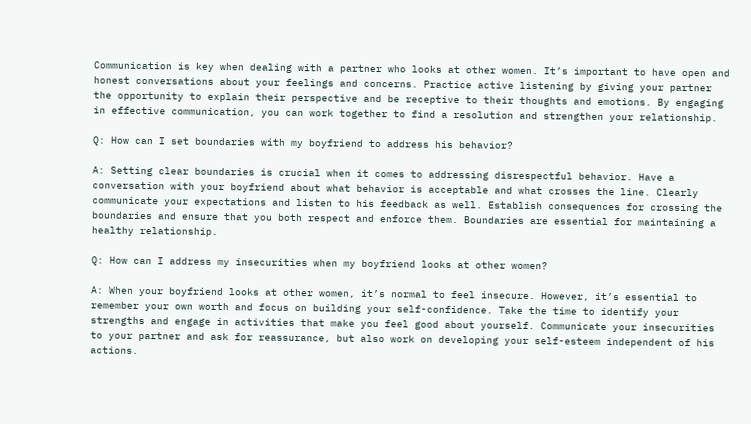Communication is key when dealing with a partner who looks at other women. It’s important to have open and honest conversations about your feelings and concerns. Practice active listening by giving your partner the opportunity to explain their perspective and be receptive to their thoughts and emotions. By engaging in effective communication, you can work together to find a resolution and strengthen your relationship.

Q: How can I set boundaries with my boyfriend to address his behavior?

A: Setting clear boundaries is crucial when it comes to addressing disrespectful behavior. Have a conversation with your boyfriend about what behavior is acceptable and what crosses the line. Clearly communicate your expectations and listen to his feedback as well. Establish consequences for crossing the boundaries and ensure that you both respect and enforce them. Boundaries are essential for maintaining a healthy relationship.

Q: How can I address my insecurities when my boyfriend looks at other women?

A: When your boyfriend looks at other women, it’s normal to feel insecure. However, it’s essential to remember your own worth and focus on building your self-confidence. Take the time to identify your strengths and engage in activities that make you feel good about yourself. Communicate your insecurities to your partner and ask for reassurance, but also work on developing your self-esteem independent of his actions.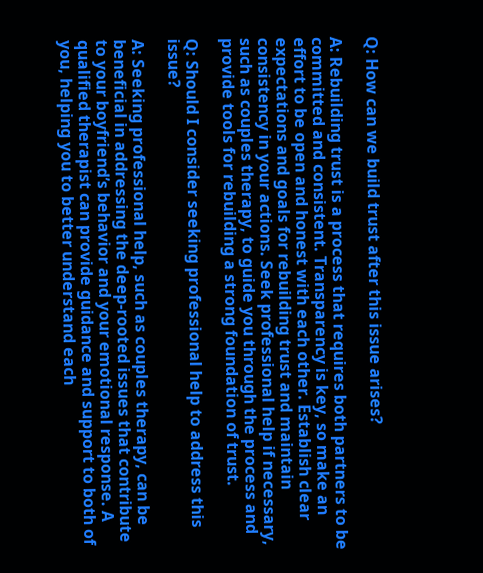Q: How can we build trust after this issue arises?

A: Rebuilding trust is a process that requires both partners to be committed and consistent. Transparency is key, so make an effort to be open and honest with each other. Establish clear expectations and goals for rebuilding trust and maintain consistency in your actions. Seek professional help if necessary, such as couples therapy, to guide you through the process and provide tools for rebuilding a strong foundation of trust.

Q: Should I consider seeking professional help to address this issue?

A: Seeking professional help, such as couples therapy, can be beneficial in addressing the deep-rooted issues that contribute to your boyfriend’s behavior and your emotional response. A qualified therapist can provide guidance and support to both of you, helping you to better understand each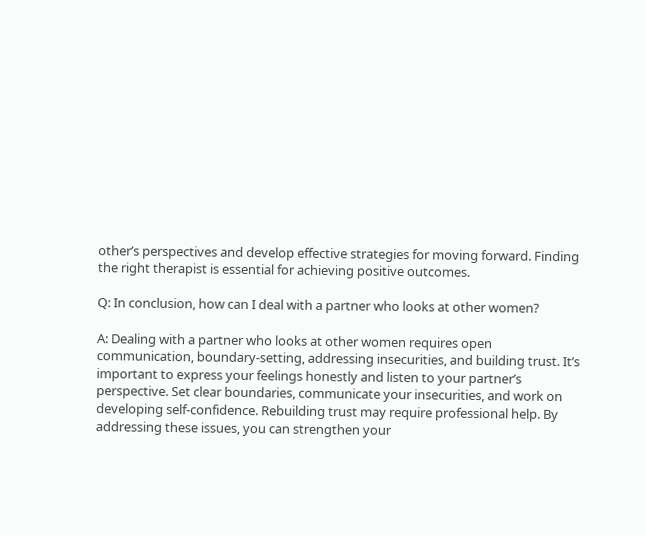other’s perspectives and develop effective strategies for moving forward. Finding the right therapist is essential for achieving positive outcomes.

Q: In conclusion, how can I deal with a partner who looks at other women?

A: Dealing with a partner who looks at other women requires open communication, boundary-setting, addressing insecurities, and building trust. It’s important to express your feelings honestly and listen to your partner’s perspective. Set clear boundaries, communicate your insecurities, and work on developing self-confidence. Rebuilding trust may require professional help. By addressing these issues, you can strengthen your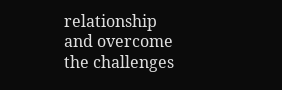relationship and overcome the challenges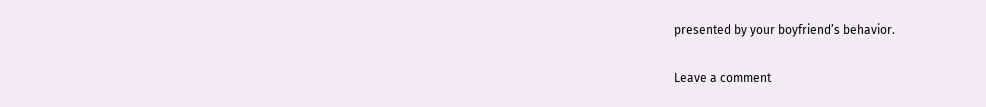presented by your boyfriend’s behavior.

Leave a comment